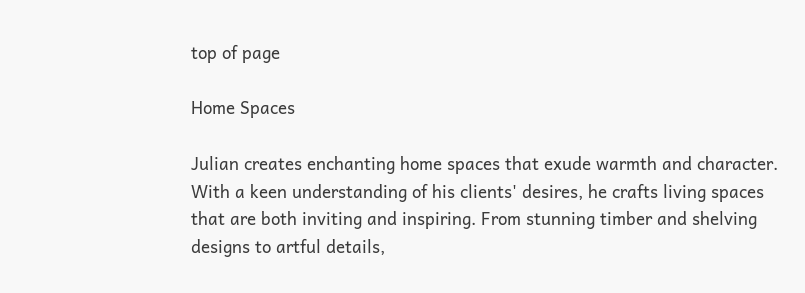top of page

Home Spaces

Julian creates enchanting home spaces that exude warmth and character. With a keen understanding of his clients' desires, he crafts living spaces that are both inviting and inspiring. From stunning timber and shelving designs to artful details,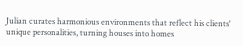Julian curates harmonious environments that reflect his clients' unique personalities, turning houses into homes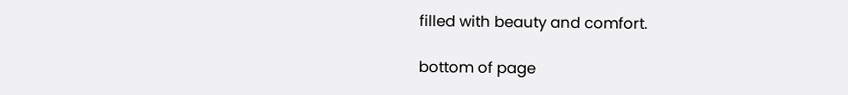filled with beauty and comfort.

bottom of page